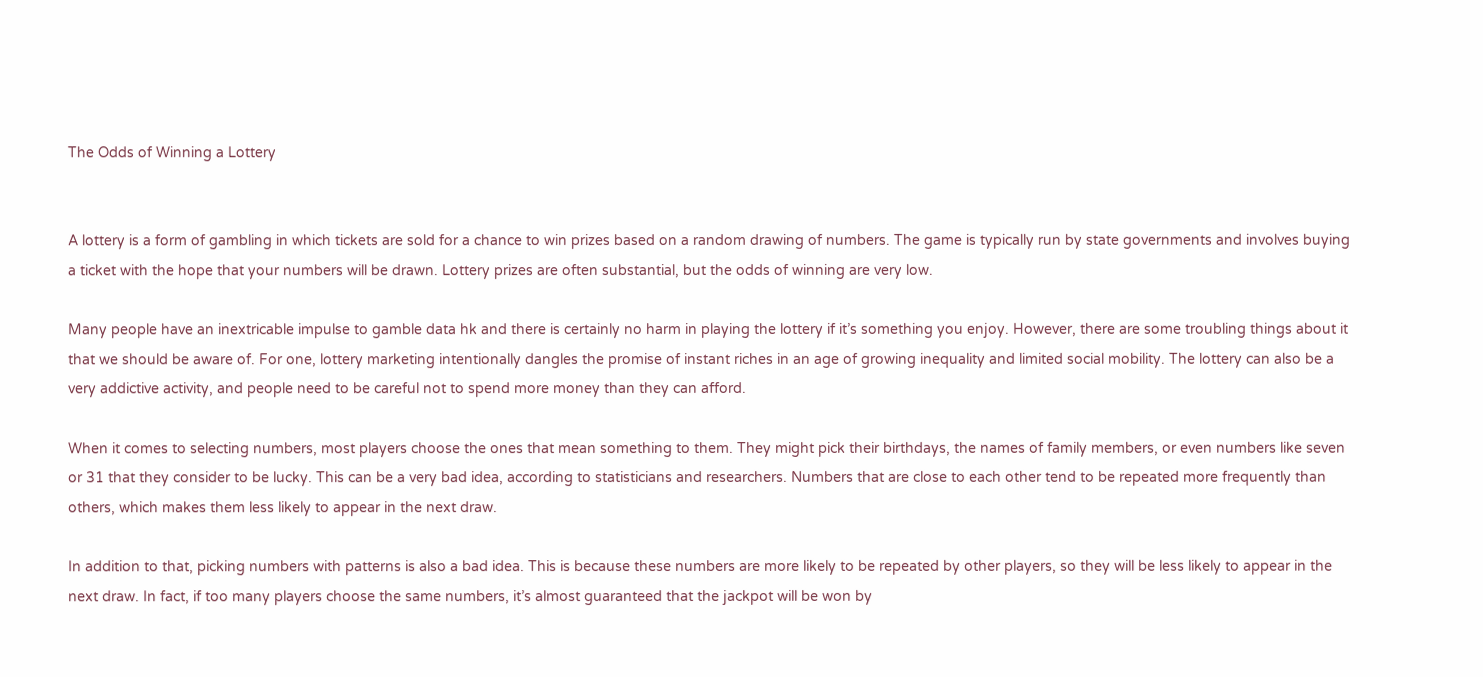The Odds of Winning a Lottery


A lottery is a form of gambling in which tickets are sold for a chance to win prizes based on a random drawing of numbers. The game is typically run by state governments and involves buying a ticket with the hope that your numbers will be drawn. Lottery prizes are often substantial, but the odds of winning are very low.

Many people have an inextricable impulse to gamble data hk and there is certainly no harm in playing the lottery if it’s something you enjoy. However, there are some troubling things about it that we should be aware of. For one, lottery marketing intentionally dangles the promise of instant riches in an age of growing inequality and limited social mobility. The lottery can also be a very addictive activity, and people need to be careful not to spend more money than they can afford.

When it comes to selecting numbers, most players choose the ones that mean something to them. They might pick their birthdays, the names of family members, or even numbers like seven or 31 that they consider to be lucky. This can be a very bad idea, according to statisticians and researchers. Numbers that are close to each other tend to be repeated more frequently than others, which makes them less likely to appear in the next draw.

In addition to that, picking numbers with patterns is also a bad idea. This is because these numbers are more likely to be repeated by other players, so they will be less likely to appear in the next draw. In fact, if too many players choose the same numbers, it’s almost guaranteed that the jackpot will be won by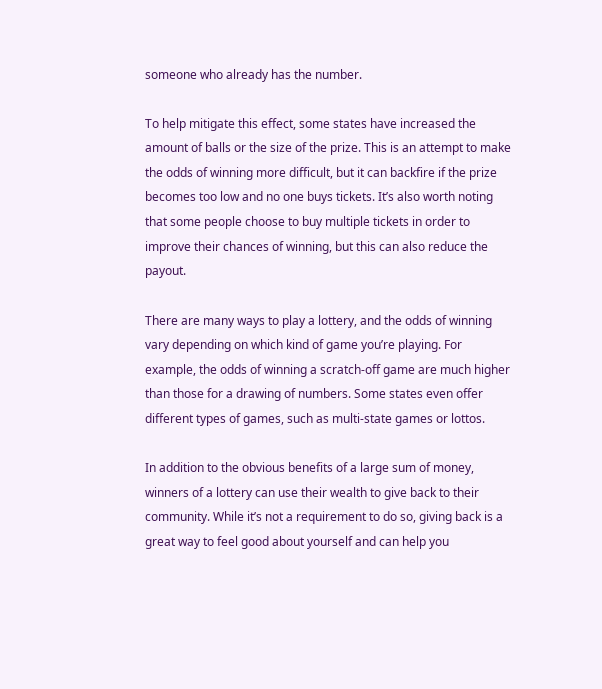someone who already has the number.

To help mitigate this effect, some states have increased the amount of balls or the size of the prize. This is an attempt to make the odds of winning more difficult, but it can backfire if the prize becomes too low and no one buys tickets. It’s also worth noting that some people choose to buy multiple tickets in order to improve their chances of winning, but this can also reduce the payout.

There are many ways to play a lottery, and the odds of winning vary depending on which kind of game you’re playing. For example, the odds of winning a scratch-off game are much higher than those for a drawing of numbers. Some states even offer different types of games, such as multi-state games or lottos.

In addition to the obvious benefits of a large sum of money, winners of a lottery can use their wealth to give back to their community. While it’s not a requirement to do so, giving back is a great way to feel good about yourself and can help you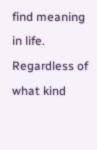find meaning in life. Regardless of what kind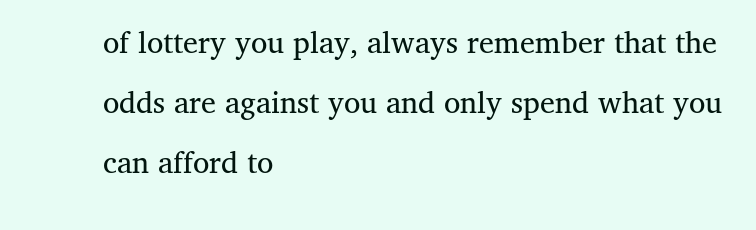of lottery you play, always remember that the odds are against you and only spend what you can afford to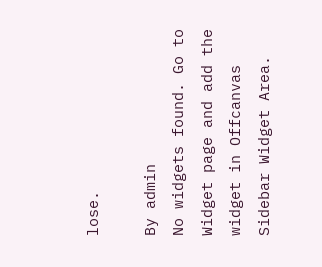lose.

By admin
No widgets found. Go to Widget page and add the widget in Offcanvas Sidebar Widget Area.